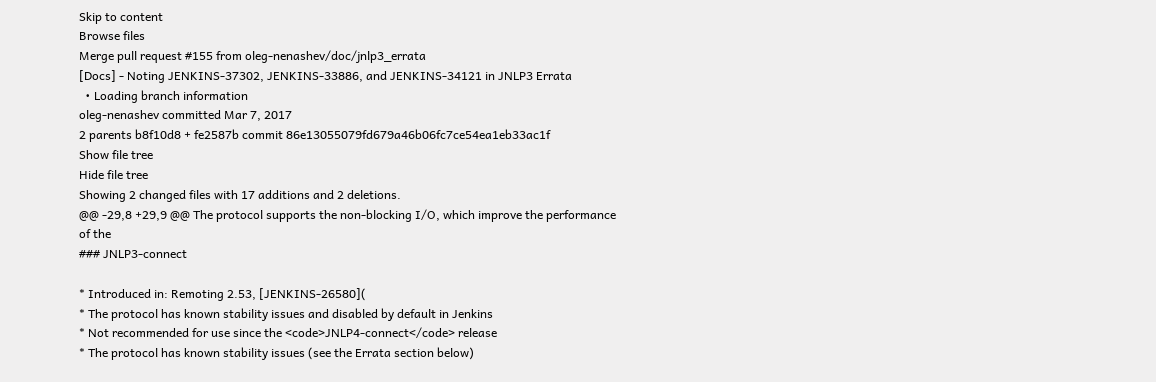Skip to content
Browse files
Merge pull request #155 from oleg-nenashev/doc/jnlp3_errata
[Docs] - Noting JENKINS-37302, JENKINS-33886, and JENKINS-34121 in JNLP3 Errata
  • Loading branch information
oleg-nenashev committed Mar 7, 2017
2 parents b8f10d8 + fe2587b commit 86e13055079fd679a46b06fc7ce54ea1eb33ac1f
Show file tree
Hide file tree
Showing 2 changed files with 17 additions and 2 deletions.
@@ -29,8 +29,9 @@ The protocol supports the non-blocking I/O, which improve the performance of the
### JNLP3-connect

* Introduced in: Remoting 2.53, [JENKINS-26580](
* The protocol has known stability issues and disabled by default in Jenkins
* Not recommended for use since the <code>JNLP4-connect</code> release
* The protocol has known stability issues (see the Errata section below)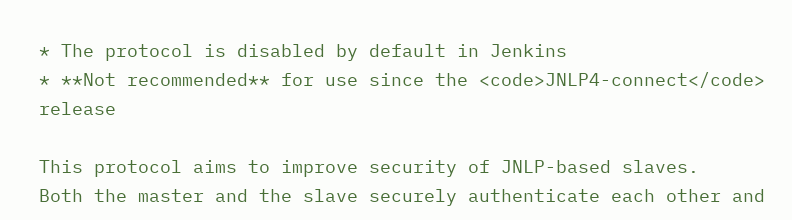* The protocol is disabled by default in Jenkins
* **Not recommended** for use since the <code>JNLP4-connect</code> release

This protocol aims to improve security of JNLP-based slaves.
Both the master and the slave securely authenticate each other and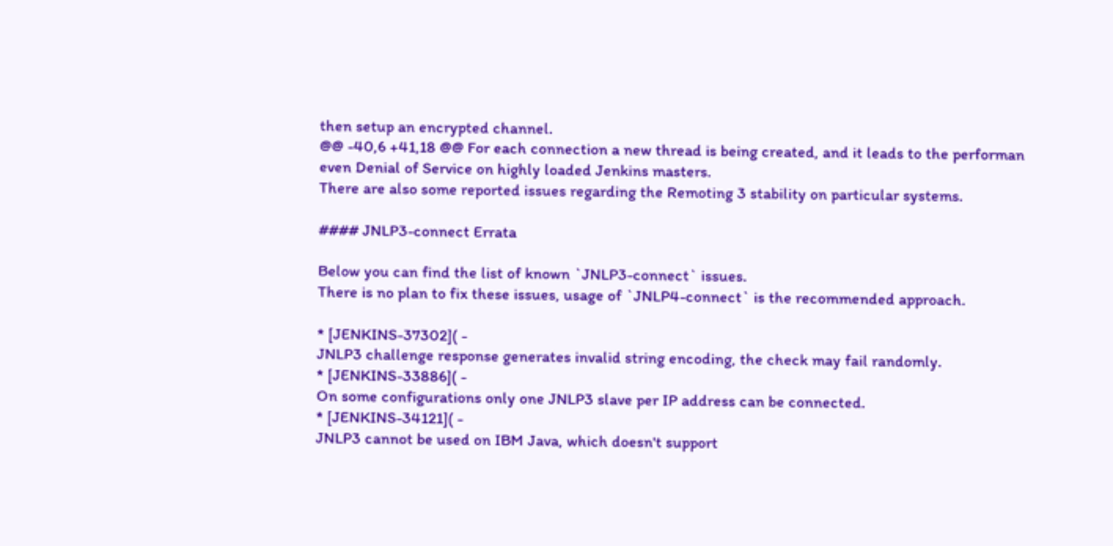then setup an encrypted channel.
@@ -40,6 +41,18 @@ For each connection a new thread is being created, and it leads to the performan
even Denial of Service on highly loaded Jenkins masters.
There are also some reported issues regarding the Remoting 3 stability on particular systems.

#### JNLP3-connect Errata

Below you can find the list of known `JNLP3-connect` issues.
There is no plan to fix these issues, usage of `JNLP4-connect` is the recommended approach.

* [JENKINS-37302]( -
JNLP3 challenge response generates invalid string encoding, the check may fail randomly.
* [JENKINS-33886]( -
On some configurations only one JNLP3 slave per IP address can be connected.
* [JENKINS-34121]( -
JNLP3 cannot be used on IBM Java, which doesn't support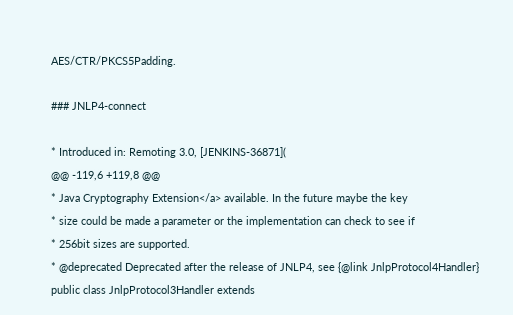AES/CTR/PKCS5Padding.

### JNLP4-connect

* Introduced in: Remoting 3.0, [JENKINS-36871](
@@ -119,6 +119,8 @@
* Java Cryptography Extension</a> available. In the future maybe the key
* size could be made a parameter or the implementation can check to see if
* 256bit sizes are supported.
* @deprecated Deprecated after the release of JNLP4, see {@link JnlpProtocol4Handler}
public class JnlpProtocol3Handler extends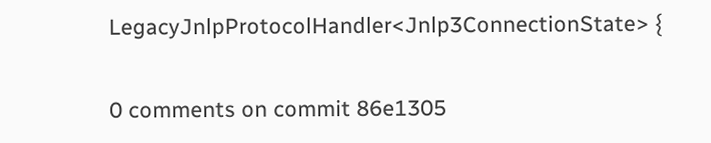LegacyJnlpProtocolHandler<Jnlp3ConnectionState> {

0 comments on commit 86e1305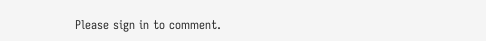Please sign in to comment.